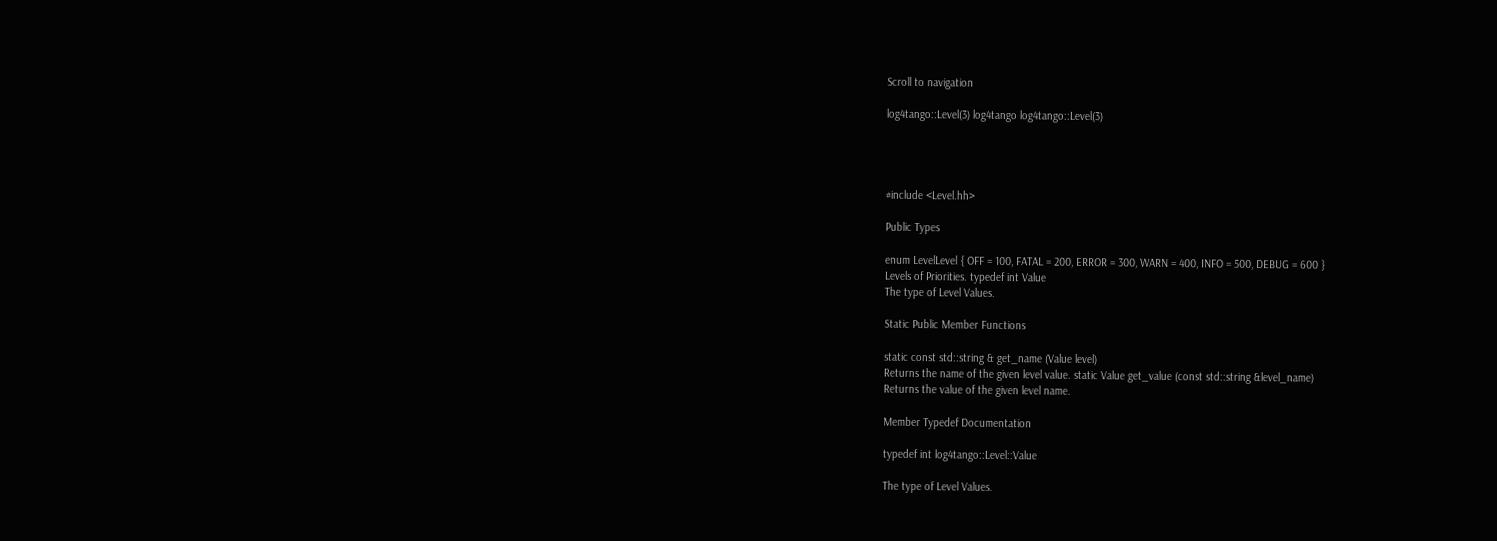Scroll to navigation

log4tango::Level(3) log4tango log4tango::Level(3)




#include <Level.hh>

Public Types

enum LevelLevel { OFF = 100, FATAL = 200, ERROR = 300, WARN = 400, INFO = 500, DEBUG = 600 }
Levels of Priorities. typedef int Value
The type of Level Values.

Static Public Member Functions

static const std::string & get_name (Value level)
Returns the name of the given level value. static Value get_value (const std::string &level_name)
Returns the value of the given level name.

Member Typedef Documentation

typedef int log4tango::Level::Value

The type of Level Values.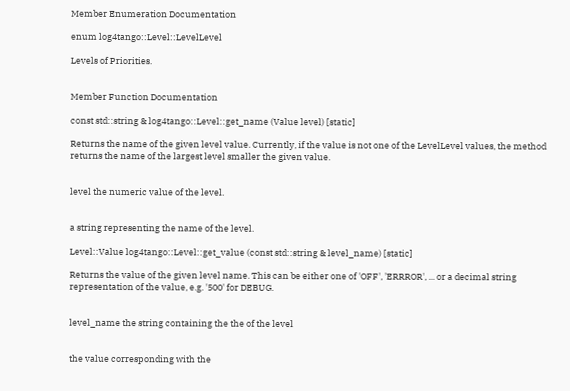Member Enumeration Documentation

enum log4tango::Level::LevelLevel

Levels of Priorities.


Member Function Documentation

const std::string & log4tango::Level::get_name (Value level) [static]

Returns the name of the given level value. Currently, if the value is not one of the LevelLevel values, the method returns the name of the largest level smaller the given value.


level the numeric value of the level.


a string representing the name of the level.

Level::Value log4tango::Level::get_value (const std::string & level_name) [static]

Returns the value of the given level name. This can be either one of 'OFF', 'ERRROR', ... or a decimal string representation of the value, e.g. '500' for DEBUG.


level_name the string containing the the of the level


the value corresponding with the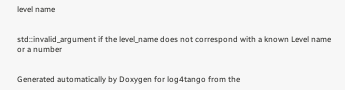level name


std::invalid_argument if the level_name does not correspond with a known Level name or a number


Generated automatically by Doxygen for log4tango from the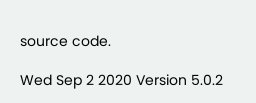source code.

Wed Sep 2 2020 Version 5.0.2